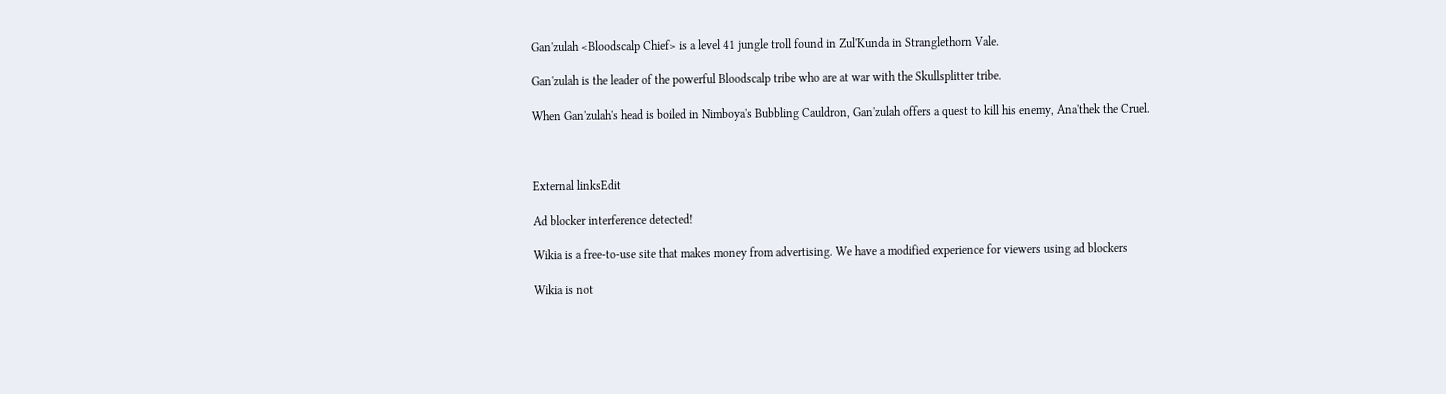Gan'zulah <Bloodscalp Chief> is a level 41 jungle troll found in Zul'Kunda in Stranglethorn Vale.

Gan'zulah is the leader of the powerful Bloodscalp tribe who are at war with the Skullsplitter tribe.

When Gan'zulah's head is boiled in Nimboya's Bubbling Cauldron, Gan'zulah offers a quest to kill his enemy, Ana'thek the Cruel.



External linksEdit

Ad blocker interference detected!

Wikia is a free-to-use site that makes money from advertising. We have a modified experience for viewers using ad blockers

Wikia is not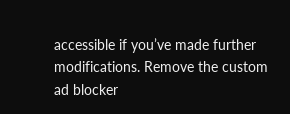accessible if you’ve made further modifications. Remove the custom ad blocker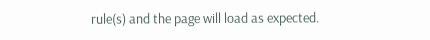rule(s) and the page will load as expected.